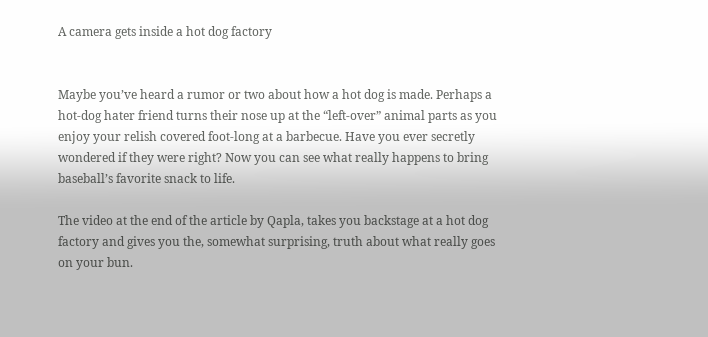A camera gets inside a hot dog factory


Maybe you’ve heard a rumor or two about how a hot dog is made. Perhaps a hot-dog hater friend turns their nose up at the “left-over” animal parts as you enjoy your relish covered foot-long at a barbecue. Have you ever secretly wondered if they were right? Now you can see what really happens to bring baseball’s favorite snack to life.

The video at the end of the article by Qapla, takes you backstage at a hot dog factory and gives you the, somewhat surprising, truth about what really goes on your bun.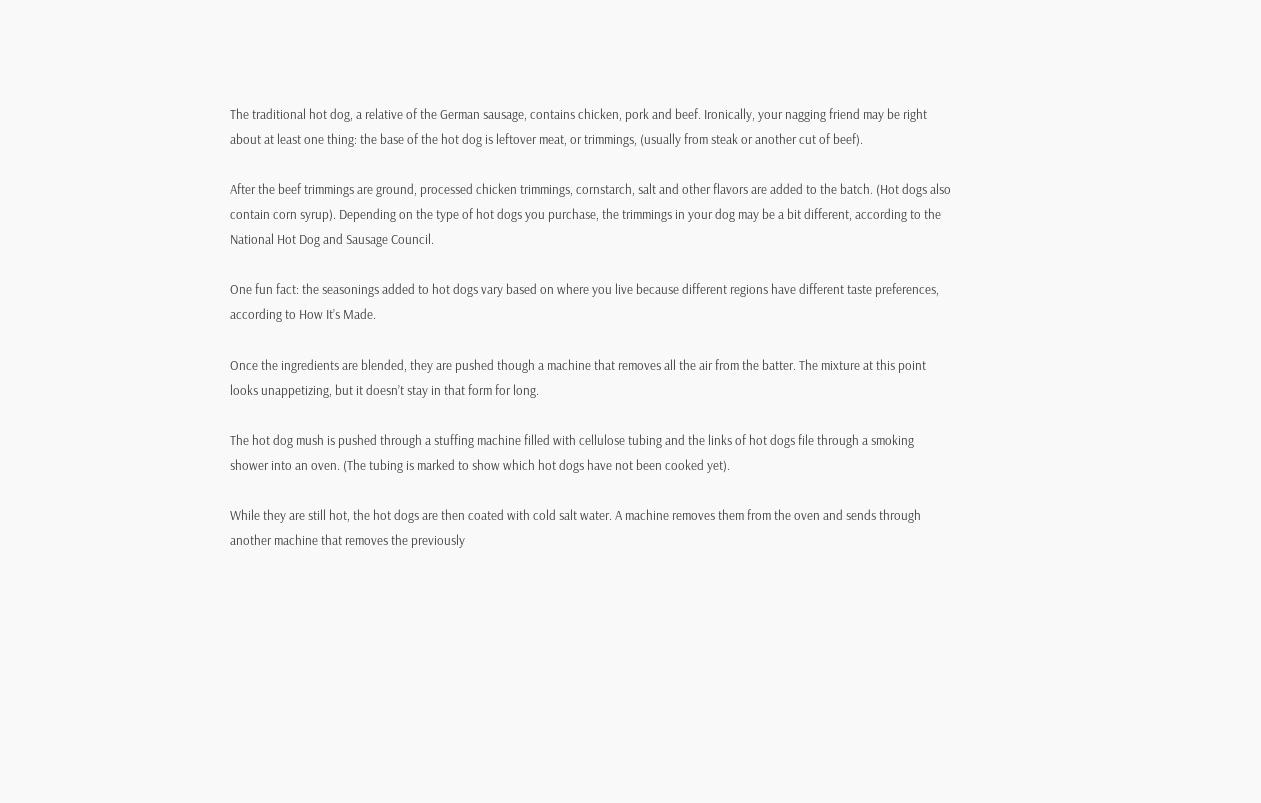The traditional hot dog, a relative of the German sausage, contains chicken, pork and beef. Ironically, your nagging friend may be right about at least one thing: the base of the hot dog is leftover meat, or trimmings, (usually from steak or another cut of beef).

After the beef trimmings are ground, processed chicken trimmings, cornstarch, salt and other flavors are added to the batch. (Hot dogs also contain corn syrup). Depending on the type of hot dogs you purchase, the trimmings in your dog may be a bit different, according to the National Hot Dog and Sausage Council.

One fun fact: the seasonings added to hot dogs vary based on where you live because different regions have different taste preferences, according to How It’s Made.

Once the ingredients are blended, they are pushed though a machine that removes all the air from the batter. The mixture at this point looks unappetizing, but it doesn’t stay in that form for long.

The hot dog mush is pushed through a stuffing machine filled with cellulose tubing and the links of hot dogs file through a smoking shower into an oven. (The tubing is marked to show which hot dogs have not been cooked yet).

While they are still hot, the hot dogs are then coated with cold salt water. A machine removes them from the oven and sends through another machine that removes the previously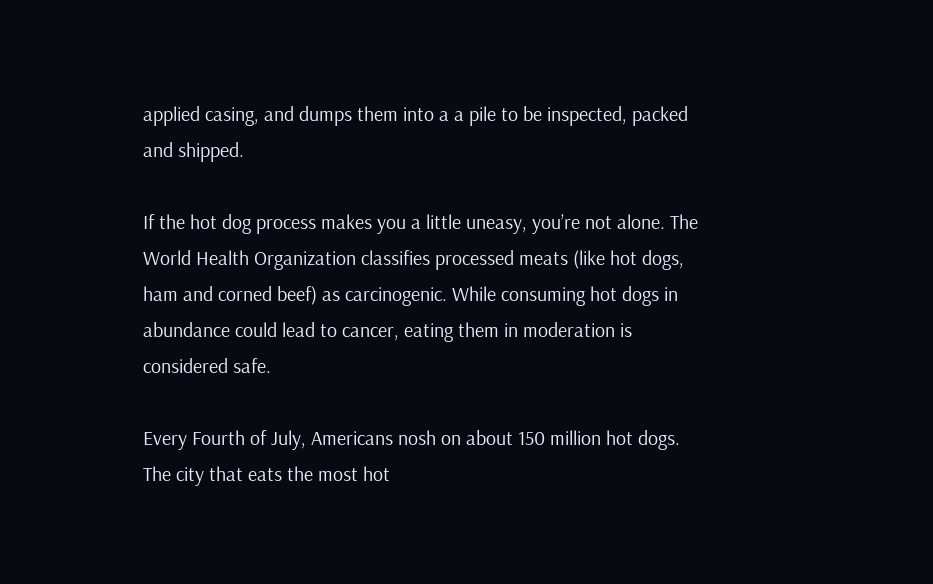applied casing, and dumps them into a a pile to be inspected, packed and shipped.

If the hot dog process makes you a little uneasy, you’re not alone. The World Health Organization classifies processed meats (like hot dogs, ham and corned beef) as carcinogenic. While consuming hot dogs in abundance could lead to cancer, eating them in moderation is considered safe.

Every Fourth of July, Americans nosh on about 150 million hot dogs. The city that eats the most hot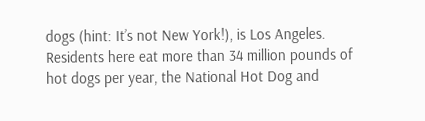dogs (hint: It’s not New York!), is Los Angeles. Residents here eat more than 34 million pounds of hot dogs per year, the National Hot Dog and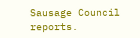Sausage Council reports.